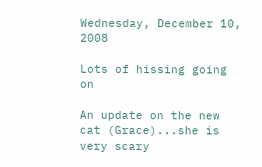Wednesday, December 10, 2008

Lots of hissing going on

An update on the new cat (Grace)...she is very scary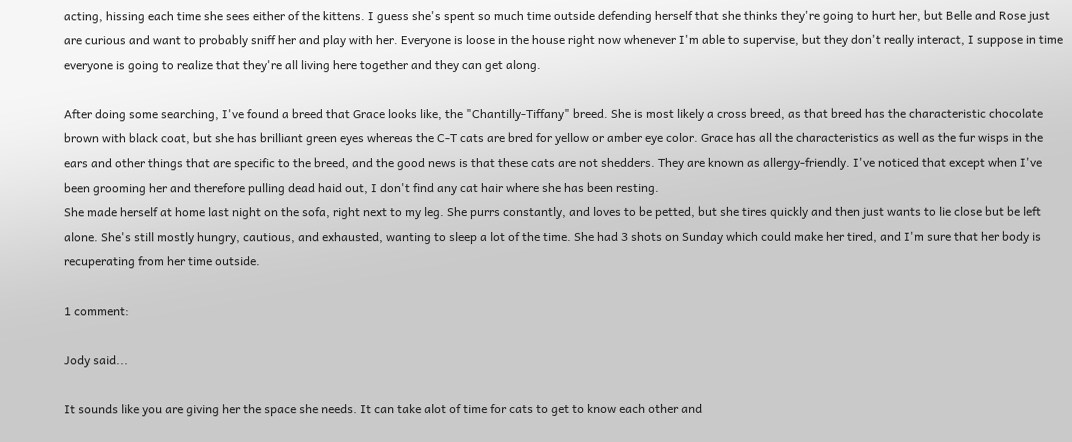acting, hissing each time she sees either of the kittens. I guess she's spent so much time outside defending herself that she thinks they're going to hurt her, but Belle and Rose just are curious and want to probably sniff her and play with her. Everyone is loose in the house right now whenever I'm able to supervise, but they don't really interact, I suppose in time everyone is going to realize that they're all living here together and they can get along.

After doing some searching, I've found a breed that Grace looks like, the "Chantilly-Tiffany" breed. She is most likely a cross breed, as that breed has the characteristic chocolate brown with black coat, but she has brilliant green eyes whereas the C-T cats are bred for yellow or amber eye color. Grace has all the characteristics as well as the fur wisps in the ears and other things that are specific to the breed, and the good news is that these cats are not shedders. They are known as allergy-friendly. I've noticed that except when I've been grooming her and therefore pulling dead haid out, I don't find any cat hair where she has been resting.
She made herself at home last night on the sofa, right next to my leg. She purrs constantly, and loves to be petted, but she tires quickly and then just wants to lie close but be left alone. She's still mostly hungry, cautious, and exhausted, wanting to sleep a lot of the time. She had 3 shots on Sunday which could make her tired, and I'm sure that her body is recuperating from her time outside.

1 comment:

Jody said...

It sounds like you are giving her the space she needs. It can take alot of time for cats to get to know each other and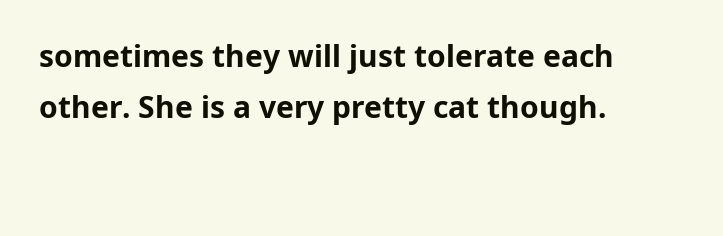sometimes they will just tolerate each other. She is a very pretty cat though.